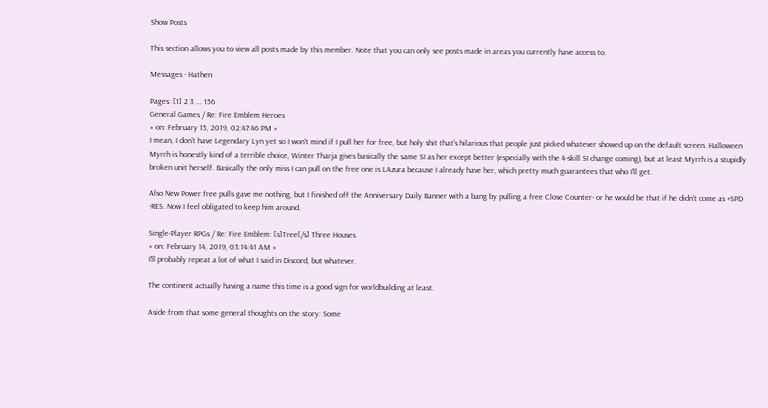Show Posts

This section allows you to view all posts made by this member. Note that you can only see posts made in areas you currently have access to.

Messages - Hathen

Pages: [1] 2 3 ... 156
General Games / Re: Fire Emblem Heroes
« on: February 15, 2019, 02:47:46 PM »
I mean, I don't have Legendary Lyn yet so I won't mind if I pull her for free, but holy shit that's hilarious that people just picked whatever showed up on the default screen. Halloween Myrrh is honestly kind of a terrible choice, Winter Tharja gives basically the same SI as her except better (especially with the 4-skill SI change coming), but at least Myrrh is a stupidly broken unit herself. Basically the only miss I can pull on the free one is LAzura because I already have her, which pretty much guarantees that who I'll get.

Also New Power free pulls gave me nothing, but I finished off the Anniversary Daily Banner with a bang by pulling a free Close Counter- or he would be that if he didn't come as +SPD -RES. Now I feel obligated to keep him around.

Single-Player RPGs / Re: Fire Emblem: [s]Tree[/s] Three Houses
« on: February 14, 2019, 03:14:41 AM »
I'll probably repeat a lot of what I said in Discord, but whatever.

The continent actually having a name this time is a good sign for worldbuilding at least.

Aside from that some general thoughts on the story: Some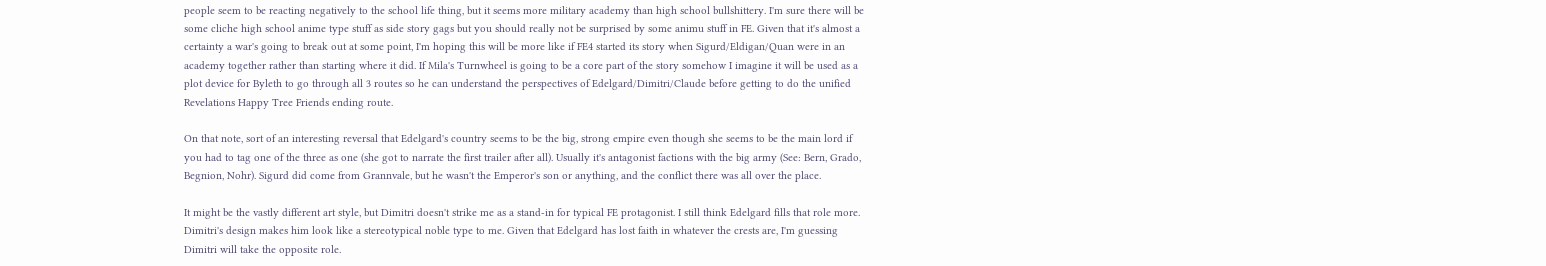people seem to be reacting negatively to the school life thing, but it seems more military academy than high school bullshittery. I'm sure there will be some cliche high school anime type stuff as side story gags but you should really not be surprised by some animu stuff in FE. Given that it's almost a certainty a war's going to break out at some point, I'm hoping this will be more like if FE4 started its story when Sigurd/Eldigan/Quan were in an academy together rather than starting where it did. If Mila's Turnwheel is going to be a core part of the story somehow I imagine it will be used as a plot device for Byleth to go through all 3 routes so he can understand the perspectives of Edelgard/Dimitri/Claude before getting to do the unified Revelations Happy Tree Friends ending route.

On that note, sort of an interesting reversal that Edelgard's country seems to be the big, strong empire even though she seems to be the main lord if you had to tag one of the three as one (she got to narrate the first trailer after all). Usually it's antagonist factions with the big army (See: Bern, Grado, Begnion, Nohr). Sigurd did come from Grannvale, but he wasn't the Emperor's son or anything, and the conflict there was all over the place.

It might be the vastly different art style, but Dimitri doesn't strike me as a stand-in for typical FE protagonist. I still think Edelgard fills that role more. Dimitri's design makes him look like a stereotypical noble type to me. Given that Edelgard has lost faith in whatever the crests are, I'm guessing Dimitri will take the opposite role.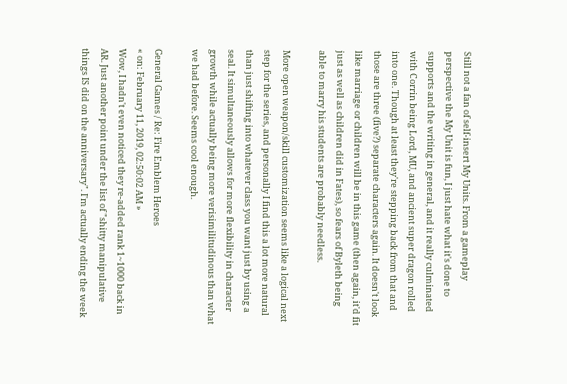Still not a fan of self-insert My Units. From a gameplay perspective the My Unit is fun, I just hate what it's done to supports and the writing in general, and it really culminated with Corrin being Lord, MU, and ancient super dragon rolled into one. Though at least they're stepping back from that and those are three (five?) separate characters again. It doesn't look like marriage or children will be in this game (then again, it'd fit just as well as children did in Fates), so fears of Byleth being able to marry his students are probably needless.

More open weapon/skill customization seems like a logical next step for the series, and personally I find this a lot more natural than just shifting into whatever class you want just by using a seal. It simultaneously allows for more flexibility in character growth while actually being more verisimilitudinous than what we had before. Seems cool enough.

General Games / Re: Fire Emblem Heroes
« on: February 11, 2019, 02:50:02 AM »
Wow, I hadn't even noticed they re-added rank 1~1000 back in AR. Just another point under the list of "shitty manipulative things IS did on the anniversary". I'm actually ending the week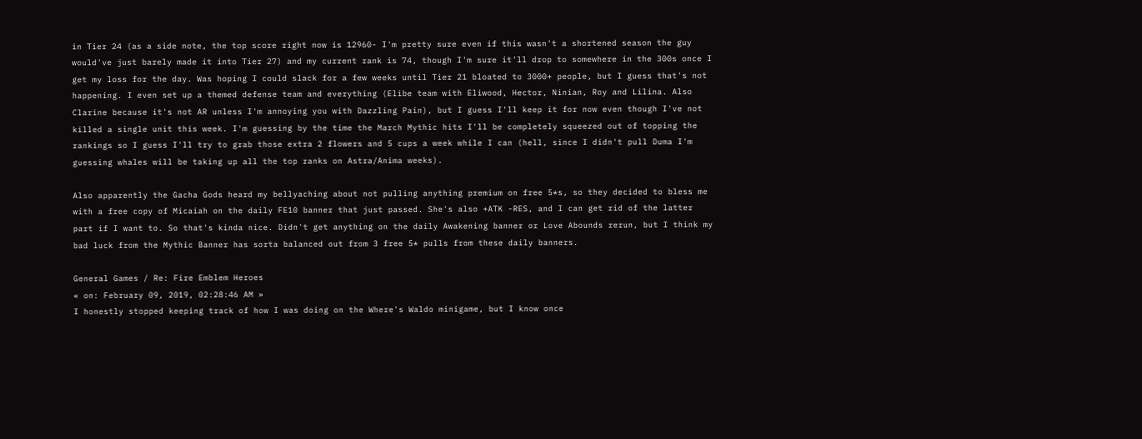in Tier 24 (as a side note, the top score right now is 12960- I'm pretty sure even if this wasn't a shortened season the guy would've just barely made it into Tier 27) and my current rank is 74, though I'm sure it'll drop to somewhere in the 300s once I get my loss for the day. Was hoping I could slack for a few weeks until Tier 21 bloated to 3000+ people, but I guess that's not happening. I even set up a themed defense team and everything (Elibe team with Eliwood, Hector, Ninian, Roy and Lilina. Also Clarine because it's not AR unless I'm annoying you with Dazzling Pain), but I guess I'll keep it for now even though I've not killed a single unit this week. I'm guessing by the time the March Mythic hits I'll be completely squeezed out of topping the rankings so I guess I'll try to grab those extra 2 flowers and 5 cups a week while I can (hell, since I didn't pull Duma I'm guessing whales will be taking up all the top ranks on Astra/Anima weeks).

Also apparently the Gacha Gods heard my bellyaching about not pulling anything premium on free 5*s, so they decided to bless me with a free copy of Micaiah on the daily FE10 banner that just passed. She's also +ATK -RES, and I can get rid of the latter part if I want to. So that's kinda nice. Didn't get anything on the daily Awakening banner or Love Abounds rerun, but I think my bad luck from the Mythic Banner has sorta balanced out from 3 free 5* pulls from these daily banners.

General Games / Re: Fire Emblem Heroes
« on: February 09, 2019, 02:28:46 AM »
I honestly stopped keeping track of how I was doing on the Where's Waldo minigame, but I know once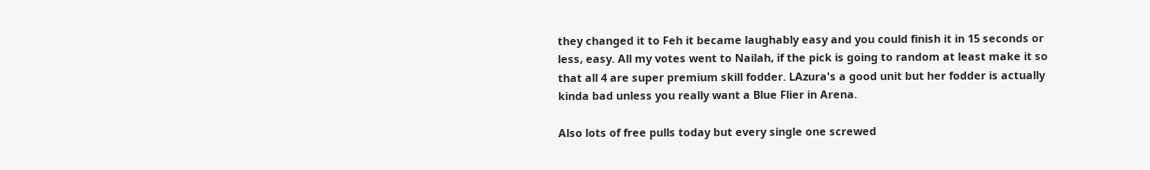they changed it to Feh it became laughably easy and you could finish it in 15 seconds or less, easy. All my votes went to Nailah, if the pick is going to random at least make it so that all 4 are super premium skill fodder. LAzura's a good unit but her fodder is actually kinda bad unless you really want a Blue Flier in Arena.

Also lots of free pulls today but every single one screwed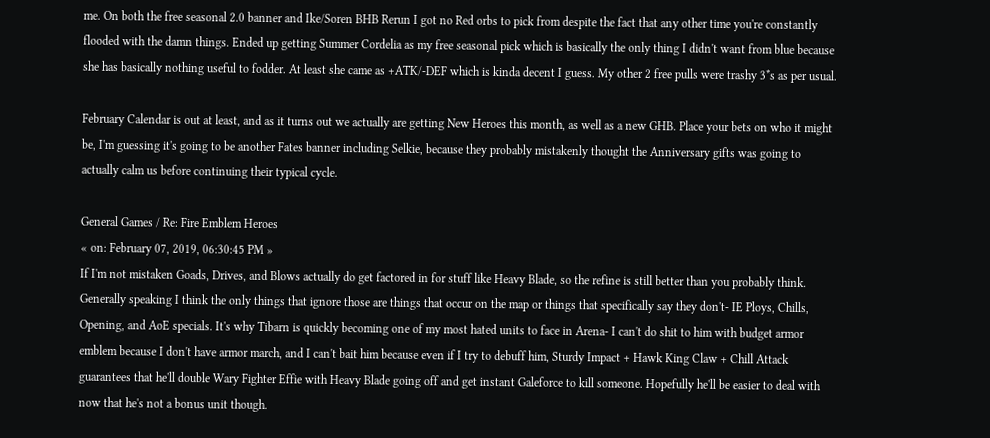me. On both the free seasonal 2.0 banner and Ike/Soren BHB Rerun I got no Red orbs to pick from despite the fact that any other time you're constantly flooded with the damn things. Ended up getting Summer Cordelia as my free seasonal pick which is basically the only thing I didn't want from blue because she has basically nothing useful to fodder. At least she came as +ATK/-DEF which is kinda decent I guess. My other 2 free pulls were trashy 3*s as per usual.

February Calendar is out at least, and as it turns out we actually are getting New Heroes this month, as well as a new GHB. Place your bets on who it might be, I'm guessing it's going to be another Fates banner including Selkie, because they probably mistakenly thought the Anniversary gifts was going to actually calm us before continuing their typical cycle.

General Games / Re: Fire Emblem Heroes
« on: February 07, 2019, 06:30:45 PM »
If I'm not mistaken Goads, Drives, and Blows actually do get factored in for stuff like Heavy Blade, so the refine is still better than you probably think. Generally speaking I think the only things that ignore those are things that occur on the map or things that specifically say they don't- IE Ploys, Chills, Opening, and AoE specials. It's why Tibarn is quickly becoming one of my most hated units to face in Arena- I can't do shit to him with budget armor emblem because I don't have armor march, and I can't bait him because even if I try to debuff him, Sturdy Impact + Hawk King Claw + Chill Attack guarantees that he'll double Wary Fighter Effie with Heavy Blade going off and get instant Galeforce to kill someone. Hopefully he'll be easier to deal with now that he's not a bonus unit though.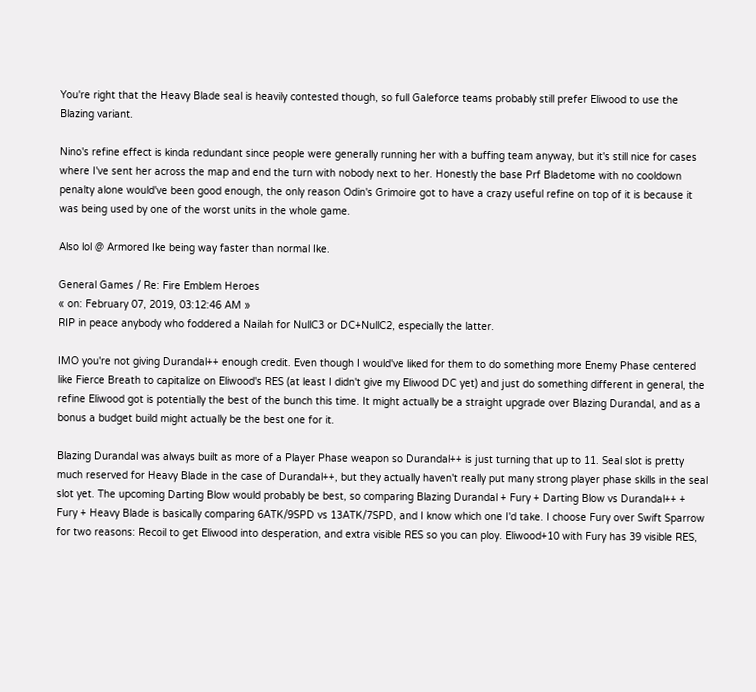You're right that the Heavy Blade seal is heavily contested though, so full Galeforce teams probably still prefer Eliwood to use the Blazing variant.

Nino's refine effect is kinda redundant since people were generally running her with a buffing team anyway, but it's still nice for cases where I've sent her across the map and end the turn with nobody next to her. Honestly the base Prf Bladetome with no cooldown penalty alone would've been good enough, the only reason Odin's Grimoire got to have a crazy useful refine on top of it is because it was being used by one of the worst units in the whole game.

Also lol @ Armored Ike being way faster than normal Ike.

General Games / Re: Fire Emblem Heroes
« on: February 07, 2019, 03:12:46 AM »
RIP in peace anybody who foddered a Nailah for NullC3 or DC+NullC2, especially the latter.

IMO you're not giving Durandal++ enough credit. Even though I would've liked for them to do something more Enemy Phase centered like Fierce Breath to capitalize on Eliwood's RES (at least I didn't give my Eliwood DC yet) and just do something different in general, the refine Eliwood got is potentially the best of the bunch this time. It might actually be a straight upgrade over Blazing Durandal, and as a bonus a budget build might actually be the best one for it.

Blazing Durandal was always built as more of a Player Phase weapon so Durandal++ is just turning that up to 11. Seal slot is pretty much reserved for Heavy Blade in the case of Durandal++, but they actually haven't really put many strong player phase skills in the seal slot yet. The upcoming Darting Blow would probably be best, so comparing Blazing Durandal + Fury + Darting Blow vs Durandal++ + Fury + Heavy Blade is basically comparing 6ATK/9SPD vs 13ATK/7SPD, and I know which one I'd take. I choose Fury over Swift Sparrow for two reasons: Recoil to get Eliwood into desperation, and extra visible RES so you can ploy. Eliwood+10 with Fury has 39 visible RES,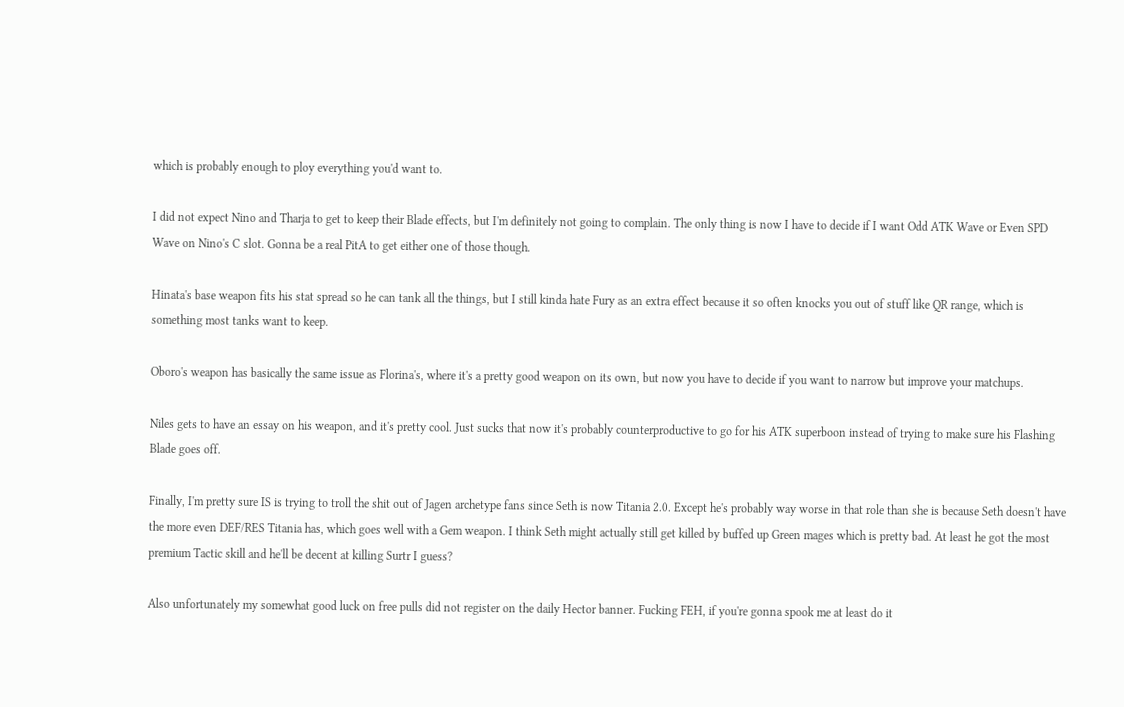which is probably enough to ploy everything you'd want to.

I did not expect Nino and Tharja to get to keep their Blade effects, but I'm definitely not going to complain. The only thing is now I have to decide if I want Odd ATK Wave or Even SPD Wave on Nino's C slot. Gonna be a real PitA to get either one of those though.

Hinata's base weapon fits his stat spread so he can tank all the things, but I still kinda hate Fury as an extra effect because it so often knocks you out of stuff like QR range, which is something most tanks want to keep.

Oboro's weapon has basically the same issue as Florina's, where it's a pretty good weapon on its own, but now you have to decide if you want to narrow but improve your matchups.

Niles gets to have an essay on his weapon, and it's pretty cool. Just sucks that now it's probably counterproductive to go for his ATK superboon instead of trying to make sure his Flashing Blade goes off.

Finally, I'm pretty sure IS is trying to troll the shit out of Jagen archetype fans since Seth is now Titania 2.0. Except he's probably way worse in that role than she is because Seth doesn't have the more even DEF/RES Titania has, which goes well with a Gem weapon. I think Seth might actually still get killed by buffed up Green mages which is pretty bad. At least he got the most premium Tactic skill and he'll be decent at killing Surtr I guess?

Also unfortunately my somewhat good luck on free pulls did not register on the daily Hector banner. Fucking FEH, if you're gonna spook me at least do it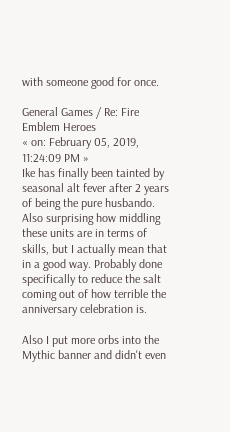with someone good for once.

General Games / Re: Fire Emblem Heroes
« on: February 05, 2019, 11:24:09 PM »
Ike has finally been tainted by seasonal alt fever after 2 years of being the pure husbando. Also surprising how middling these units are in terms of skills, but I actually mean that in a good way. Probably done specifically to reduce the salt coming out of how terrible the anniversary celebration is.

Also I put more orbs into the Mythic banner and didn't even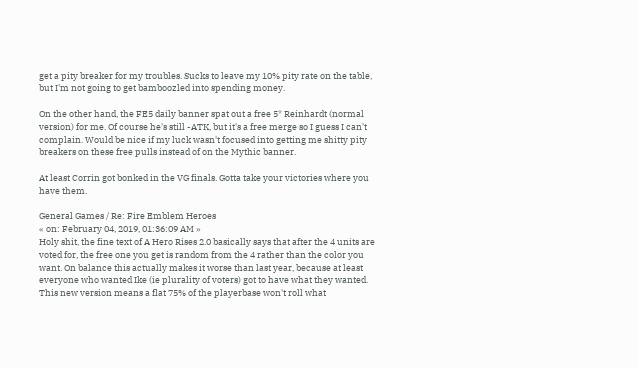get a pity breaker for my troubles. Sucks to leave my 10% pity rate on the table, but I'm not going to get bamboozled into spending money.

On the other hand, the FE5 daily banner spat out a free 5* Reinhardt (normal version) for me. Of course he's still -ATK, but it's a free merge so I guess I can't complain. Would be nice if my luck wasn't focused into getting me shitty pity breakers on these free pulls instead of on the Mythic banner.

At least Corrin got bonked in the VG finals. Gotta take your victories where you have them.

General Games / Re: Fire Emblem Heroes
« on: February 04, 2019, 01:36:09 AM »
Holy shit, the fine text of A Hero Rises 2.0 basically says that after the 4 units are voted for, the free one you get is random from the 4 rather than the color you want. On balance this actually makes it worse than last year, because at least everyone who wanted Ike (ie plurality of voters) got to have what they wanted. This new version means a flat 75% of the playerbase won't roll what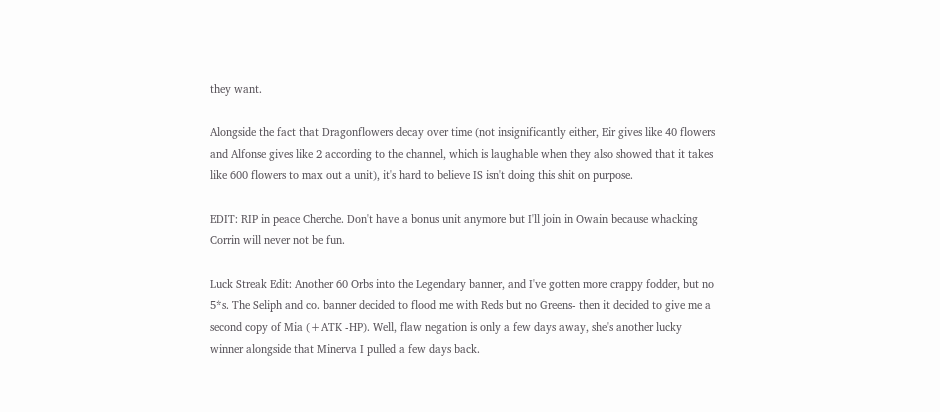they want.

Alongside the fact that Dragonflowers decay over time (not insignificantly either, Eir gives like 40 flowers and Alfonse gives like 2 according to the channel, which is laughable when they also showed that it takes like 600 flowers to max out a unit), it's hard to believe IS isn't doing this shit on purpose.

EDIT: RIP in peace Cherche. Don't have a bonus unit anymore but I'll join in Owain because whacking Corrin will never not be fun.

Luck Streak Edit: Another 60 Orbs into the Legendary banner, and I've gotten more crappy fodder, but no 5*s. The Seliph and co. banner decided to flood me with Reds but no Greens- then it decided to give me a second copy of Mia (+ATK -HP). Well, flaw negation is only a few days away, she's another lucky winner alongside that Minerva I pulled a few days back.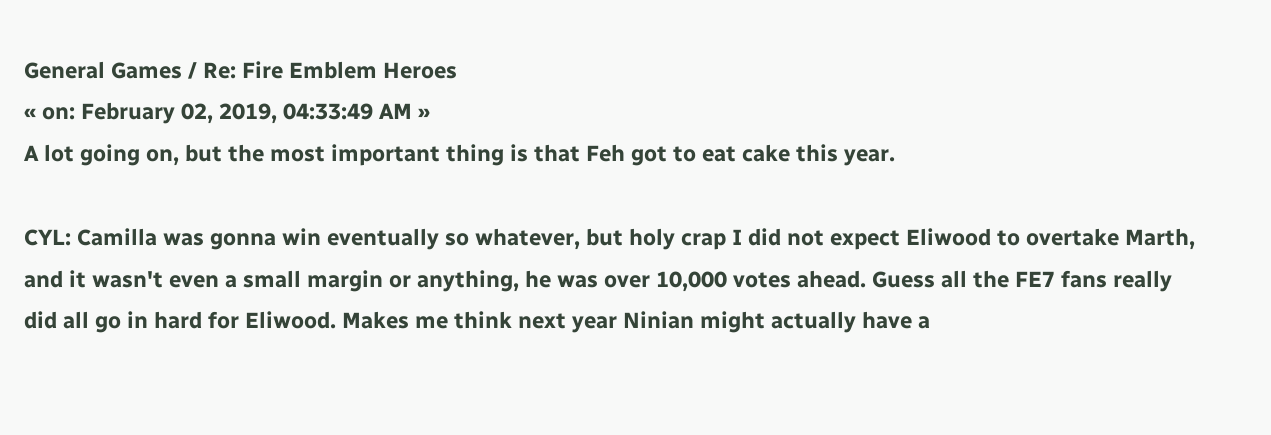General Games / Re: Fire Emblem Heroes
« on: February 02, 2019, 04:33:49 AM »
A lot going on, but the most important thing is that Feh got to eat cake this year.

CYL: Camilla was gonna win eventually so whatever, but holy crap I did not expect Eliwood to overtake Marth, and it wasn't even a small margin or anything, he was over 10,000 votes ahead. Guess all the FE7 fans really did all go in hard for Eliwood. Makes me think next year Ninian might actually have a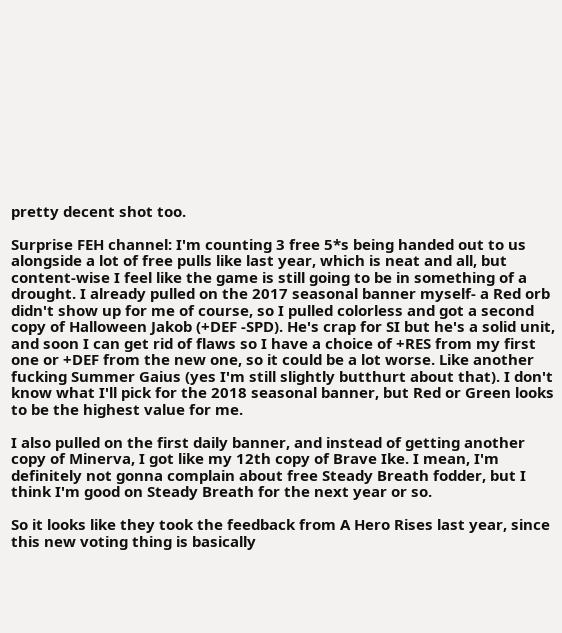pretty decent shot too.

Surprise FEH channel: I'm counting 3 free 5*s being handed out to us alongside a lot of free pulls like last year, which is neat and all, but content-wise I feel like the game is still going to be in something of a drought. I already pulled on the 2017 seasonal banner myself- a Red orb didn't show up for me of course, so I pulled colorless and got a second copy of Halloween Jakob (+DEF -SPD). He's crap for SI but he's a solid unit, and soon I can get rid of flaws so I have a choice of +RES from my first one or +DEF from the new one, so it could be a lot worse. Like another fucking Summer Gaius (yes I'm still slightly butthurt about that). I don't know what I'll pick for the 2018 seasonal banner, but Red or Green looks to be the highest value for me.

I also pulled on the first daily banner, and instead of getting another copy of Minerva, I got like my 12th copy of Brave Ike. I mean, I'm definitely not gonna complain about free Steady Breath fodder, but I think I'm good on Steady Breath for the next year or so.

So it looks like they took the feedback from A Hero Rises last year, since this new voting thing is basically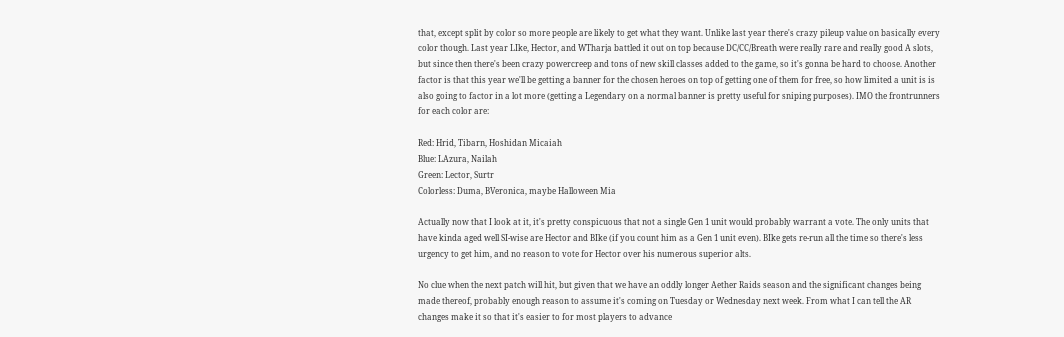that, except split by color so more people are likely to get what they want. Unlike last year there's crazy pileup value on basically every color though. Last year LIke, Hector, and WTharja battled it out on top because DC/CC/Breath were really rare and really good A slots, but since then there's been crazy powercreep and tons of new skill classes added to the game, so it's gonna be hard to choose. Another factor is that this year we'll be getting a banner for the chosen heroes on top of getting one of them for free, so how limited a unit is is also going to factor in a lot more (getting a Legendary on a normal banner is pretty useful for sniping purposes). IMO the frontrunners for each color are:

Red: Hrid, Tibarn, Hoshidan Micaiah
Blue: LAzura, Nailah
Green: Lector, Surtr
Colorless: Duma, BVeronica, maybe Halloween Mia

Actually now that I look at it, it's pretty conspicuous that not a single Gen 1 unit would probably warrant a vote. The only units that have kinda aged well SI-wise are Hector and BIke (if you count him as a Gen 1 unit even). BIke gets re-run all the time so there's less urgency to get him, and no reason to vote for Hector over his numerous superior alts.

No clue when the next patch will hit, but given that we have an oddly longer Aether Raids season and the significant changes being made thereof, probably enough reason to assume it's coming on Tuesday or Wednesday next week. From what I can tell the AR changes make it so that it's easier to for most players to advance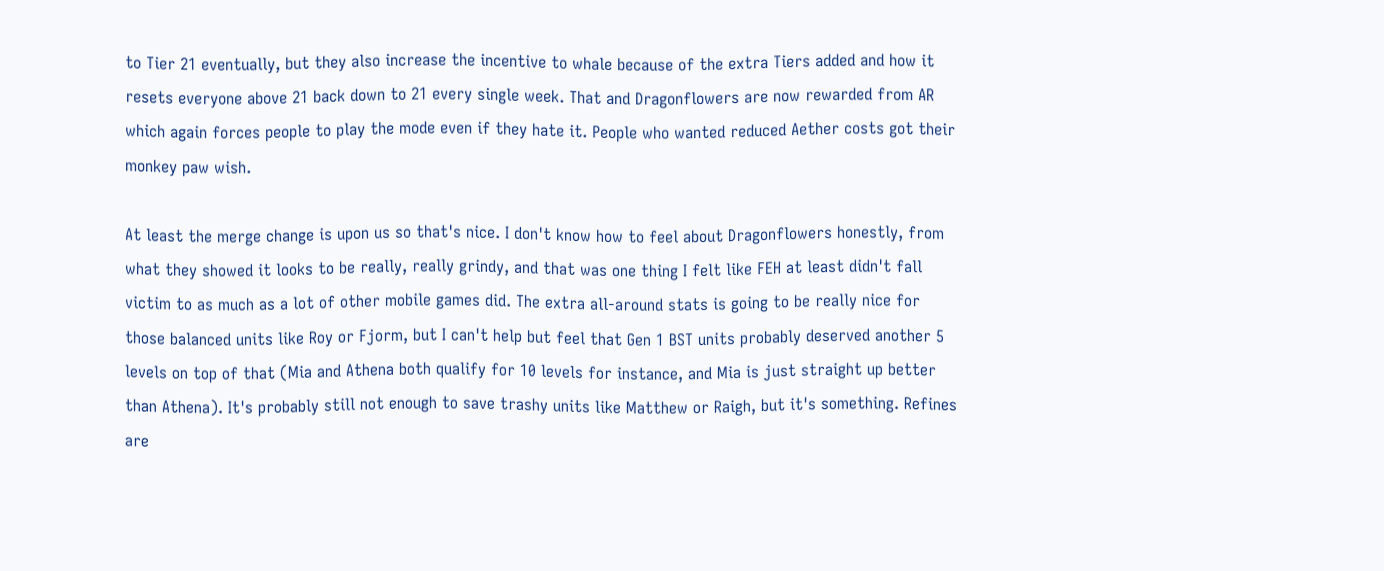to Tier 21 eventually, but they also increase the incentive to whale because of the extra Tiers added and how it resets everyone above 21 back down to 21 every single week. That and Dragonflowers are now rewarded from AR which again forces people to play the mode even if they hate it. People who wanted reduced Aether costs got their monkey paw wish.

At least the merge change is upon us so that's nice. I don't know how to feel about Dragonflowers honestly, from what they showed it looks to be really, really grindy, and that was one thing I felt like FEH at least didn't fall victim to as much as a lot of other mobile games did. The extra all-around stats is going to be really nice for those balanced units like Roy or Fjorm, but I can't help but feel that Gen 1 BST units probably deserved another 5 levels on top of that (Mia and Athena both qualify for 10 levels for instance, and Mia is just straight up better than Athena). It's probably still not enough to save trashy units like Matthew or Raigh, but it's something. Refines are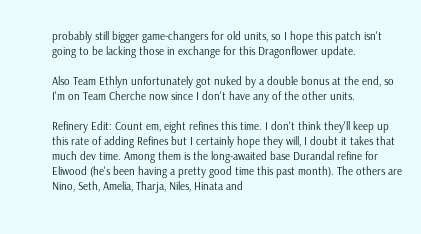probably still bigger game-changers for old units, so I hope this patch isn't going to be lacking those in exchange for this Dragonflower update.

Also Team Ethlyn unfortunately got nuked by a double bonus at the end, so I'm on Team Cherche now since I don't have any of the other units.

Refinery Edit: Count em, eight refines this time. I don't think they'll keep up this rate of adding Refines but I certainly hope they will, I doubt it takes that much dev time. Among them is the long-awaited base Durandal refine for Eliwood (he's been having a pretty good time this past month). The others are Nino, Seth, Amelia, Tharja, Niles, Hinata and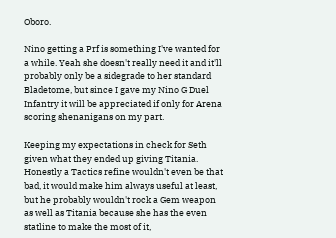Oboro.

Nino getting a Prf is something I've wanted for a while. Yeah she doesn't really need it and it'll probably only be a sidegrade to her standard Bladetome, but since I gave my Nino G Duel Infantry it will be appreciated if only for Arena scoring shenanigans on my part.

Keeping my expectations in check for Seth given what they ended up giving Titania. Honestly a Tactics refine wouldn't even be that bad, it would make him always useful at least, but he probably wouldn't rock a Gem weapon as well as Titania because she has the even statline to make the most of it,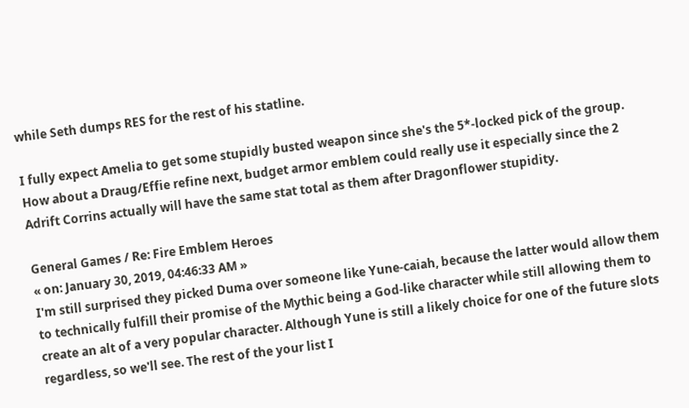while Seth dumps RES for the rest of his statline.

I fully expect Amelia to get some stupidly busted weapon since she's the 5*-locked pick of the group. How about a Draug/Effie refine next, budget armor emblem could really use it especially since the 2 Adrift Corrins actually will have the same stat total as them after Dragonflower stupidity.

General Games / Re: Fire Emblem Heroes
« on: January 30, 2019, 04:46:33 AM »
I'm still surprised they picked Duma over someone like Yune-caiah, because the latter would allow them to technically fulfill their promise of the Mythic being a God-like character while still allowing them to create an alt of a very popular character. Although Yune is still a likely choice for one of the future slots regardless, so we'll see. The rest of the your list I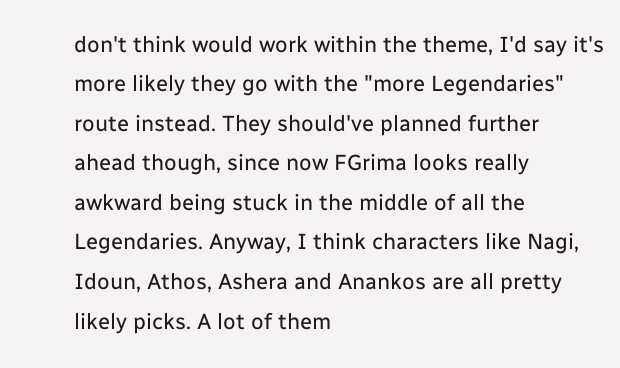don't think would work within the theme, I'd say it's more likely they go with the "more Legendaries" route instead. They should've planned further ahead though, since now FGrima looks really awkward being stuck in the middle of all the Legendaries. Anyway, I think characters like Nagi, Idoun, Athos, Ashera and Anankos are all pretty likely picks. A lot of them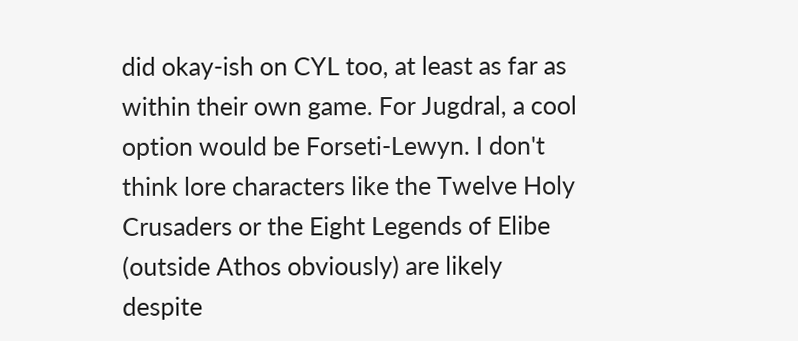did okay-ish on CYL too, at least as far as within their own game. For Jugdral, a cool option would be Forseti-Lewyn. I don't think lore characters like the Twelve Holy Crusaders or the Eight Legends of Elibe (outside Athos obviously) are likely despite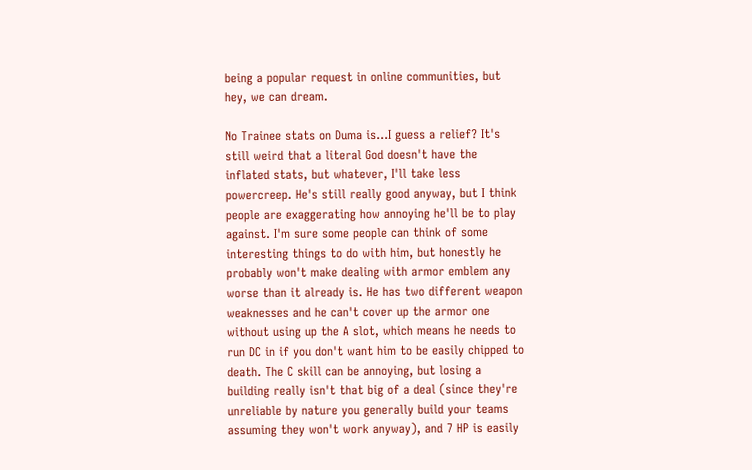being a popular request in online communities, but hey, we can dream.

No Trainee stats on Duma is...I guess a relief? It's still weird that a literal God doesn't have the inflated stats, but whatever, I'll take less powercreep. He's still really good anyway, but I think people are exaggerating how annoying he'll be to play against. I'm sure some people can think of some interesting things to do with him, but honestly he probably won't make dealing with armor emblem any worse than it already is. He has two different weapon weaknesses and he can't cover up the armor one without using up the A slot, which means he needs to run DC in if you don't want him to be easily chipped to death. The C skill can be annoying, but losing a building really isn't that big of a deal (since they're unreliable by nature you generally build your teams assuming they won't work anyway), and 7 HP is easily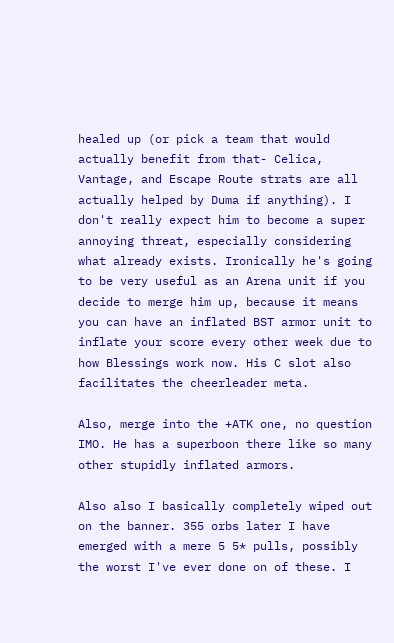healed up (or pick a team that would actually benefit from that- Celica, Vantage, and Escape Route strats are all actually helped by Duma if anything). I don't really expect him to become a super annoying threat, especially considering what already exists. Ironically he's going to be very useful as an Arena unit if you decide to merge him up, because it means you can have an inflated BST armor unit to inflate your score every other week due to how Blessings work now. His C slot also facilitates the cheerleader meta.

Also, merge into the +ATK one, no question IMO. He has a superboon there like so many other stupidly inflated armors.

Also also I basically completely wiped out on the banner. 355 orbs later I have emerged with a mere 5 5* pulls, possibly the worst I've ever done on of these. I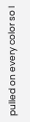pulled on every color so I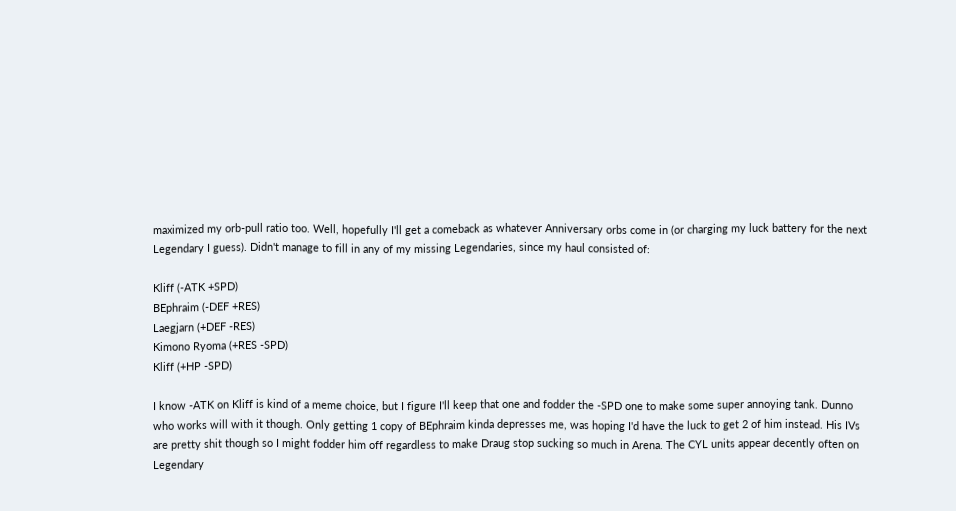maximized my orb-pull ratio too. Well, hopefully I'll get a comeback as whatever Anniversary orbs come in (or charging my luck battery for the next Legendary I guess). Didn't manage to fill in any of my missing Legendaries, since my haul consisted of:

Kliff (-ATK +SPD)
BEphraim (-DEF +RES)
Laegjarn (+DEF -RES)
Kimono Ryoma (+RES -SPD)
Kliff (+HP -SPD)

I know -ATK on Kliff is kind of a meme choice, but I figure I'll keep that one and fodder the -SPD one to make some super annoying tank. Dunno who works will with it though. Only getting 1 copy of BEphraim kinda depresses me, was hoping I'd have the luck to get 2 of him instead. His IVs are pretty shit though so I might fodder him off regardless to make Draug stop sucking so much in Arena. The CYL units appear decently often on Legendary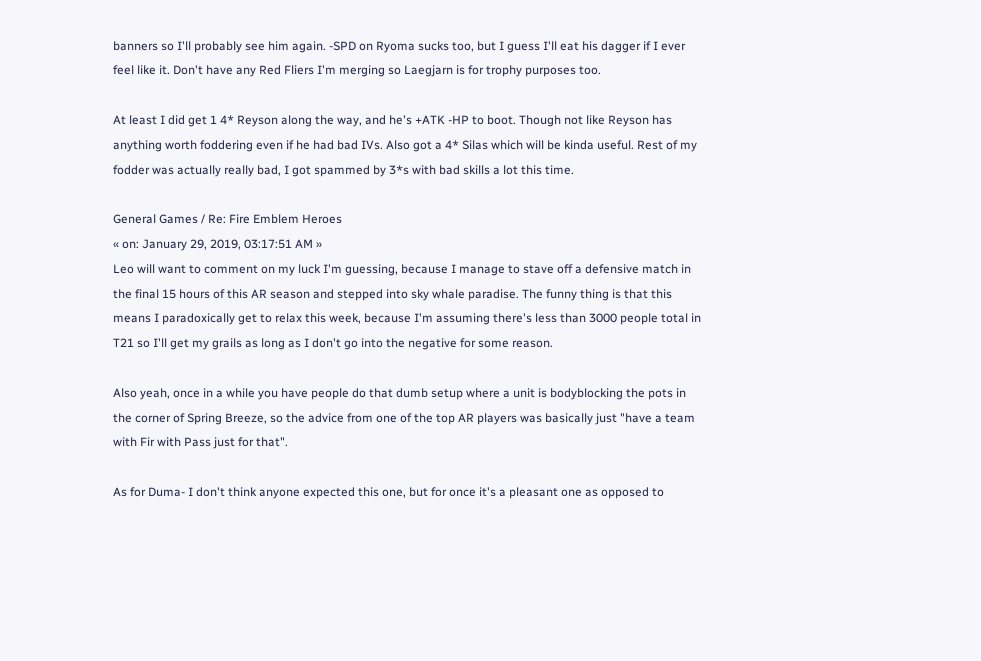banners so I'll probably see him again. -SPD on Ryoma sucks too, but I guess I'll eat his dagger if I ever feel like it. Don't have any Red Fliers I'm merging so Laegjarn is for trophy purposes too.

At least I did get 1 4* Reyson along the way, and he's +ATK -HP to boot. Though not like Reyson has anything worth foddering even if he had bad IVs. Also got a 4* Silas which will be kinda useful. Rest of my fodder was actually really bad, I got spammed by 3*s with bad skills a lot this time.

General Games / Re: Fire Emblem Heroes
« on: January 29, 2019, 03:17:51 AM »
Leo will want to comment on my luck I'm guessing, because I manage to stave off a defensive match in the final 15 hours of this AR season and stepped into sky whale paradise. The funny thing is that this means I paradoxically get to relax this week, because I'm assuming there's less than 3000 people total in T21 so I'll get my grails as long as I don't go into the negative for some reason.

Also yeah, once in a while you have people do that dumb setup where a unit is bodyblocking the pots in the corner of Spring Breeze, so the advice from one of the top AR players was basically just "have a team with Fir with Pass just for that".

As for Duma- I don't think anyone expected this one, but for once it's a pleasant one as opposed to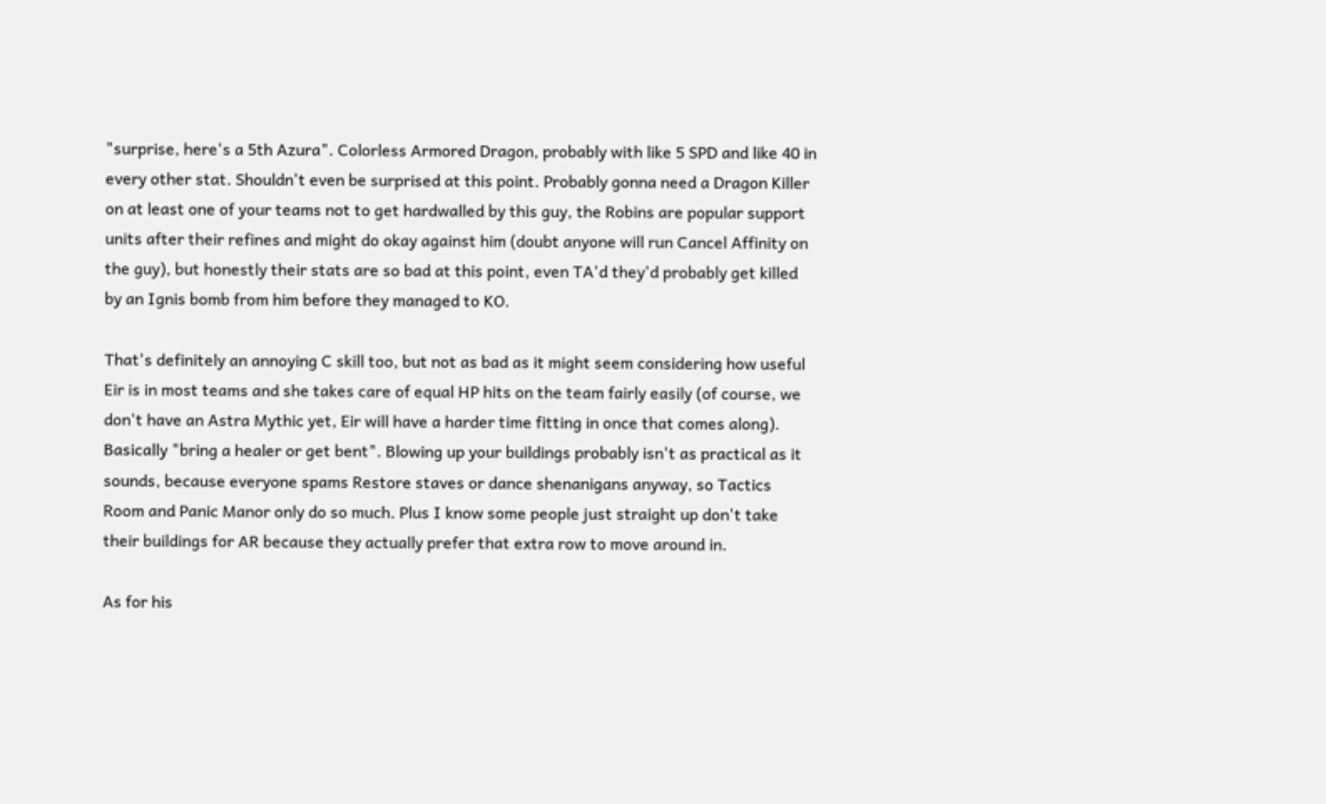"surprise, here's a 5th Azura". Colorless Armored Dragon, probably with like 5 SPD and like 40 in every other stat. Shouldn't even be surprised at this point. Probably gonna need a Dragon Killer on at least one of your teams not to get hardwalled by this guy, the Robins are popular support units after their refines and might do okay against him (doubt anyone will run Cancel Affinity on the guy), but honestly their stats are so bad at this point, even TA'd they'd probably get killed by an Ignis bomb from him before they managed to KO.

That's definitely an annoying C skill too, but not as bad as it might seem considering how useful Eir is in most teams and she takes care of equal HP hits on the team fairly easily (of course, we don't have an Astra Mythic yet, Eir will have a harder time fitting in once that comes along). Basically "bring a healer or get bent". Blowing up your buildings probably isn't as practical as it sounds, because everyone spams Restore staves or dance shenanigans anyway, so Tactics Room and Panic Manor only do so much. Plus I know some people just straight up don't take their buildings for AR because they actually prefer that extra row to move around in.

As for his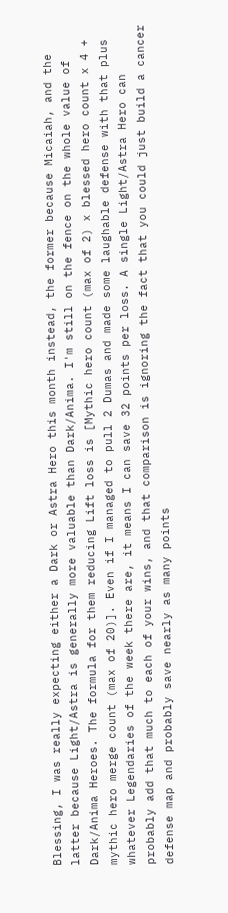Blessing, I was really expecting either a Dark or Astra Hero this month instead, the former because Micaiah, and the latter because Light/Astra is generally more valuable than Dark/Anima. I'm still on the fence on the whole value of Dark/Anima Heroes. The formula for them reducing Lift loss is [Mythic hero count (max of 2) x blessed hero count x 4 + mythic hero merge count (max of 20)]. Even if I managed to pull 2 Dumas and made some laughable defense with that plus whatever Legendaries of the week there are, it means I can save 32 points per loss. A single Light/Astra Hero can probably add that much to each of your wins, and that comparison is ignoring the fact that you could just build a cancer defense map and probably save nearly as many points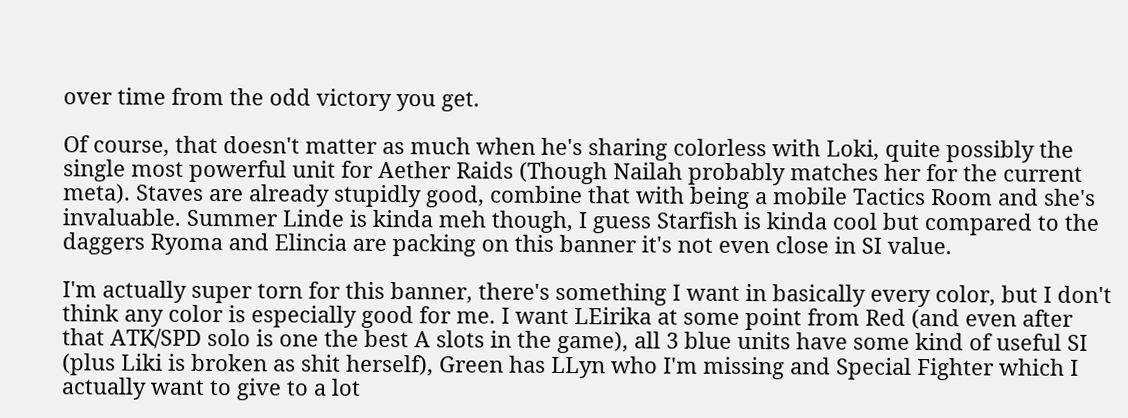over time from the odd victory you get.

Of course, that doesn't matter as much when he's sharing colorless with Loki, quite possibly the single most powerful unit for Aether Raids (Though Nailah probably matches her for the current meta). Staves are already stupidly good, combine that with being a mobile Tactics Room and she's invaluable. Summer Linde is kinda meh though, I guess Starfish is kinda cool but compared to the daggers Ryoma and Elincia are packing on this banner it's not even close in SI value.

I'm actually super torn for this banner, there's something I want in basically every color, but I don't think any color is especially good for me. I want LEirika at some point from Red (and even after that ATK/SPD solo is one the best A slots in the game), all 3 blue units have some kind of useful SI (plus Liki is broken as shit herself), Green has LLyn who I'm missing and Special Fighter which I actually want to give to a lot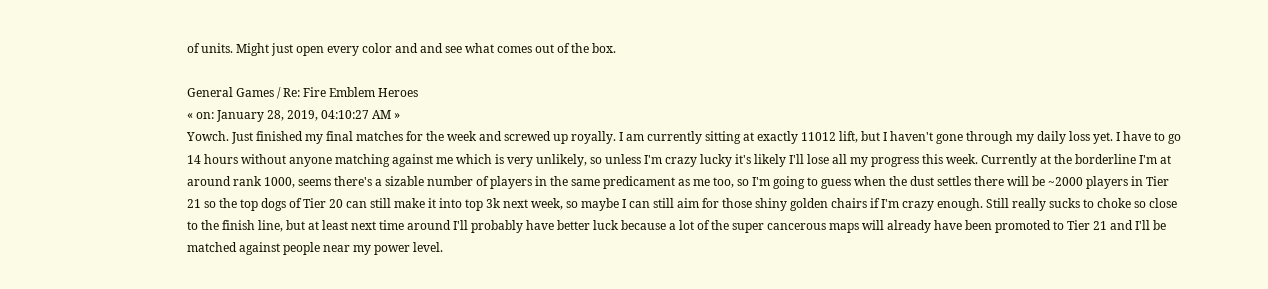of units. Might just open every color and and see what comes out of the box.

General Games / Re: Fire Emblem Heroes
« on: January 28, 2019, 04:10:27 AM »
Yowch. Just finished my final matches for the week and screwed up royally. I am currently sitting at exactly 11012 lift, but I haven't gone through my daily loss yet. I have to go 14 hours without anyone matching against me which is very unlikely, so unless I'm crazy lucky it's likely I'll lose all my progress this week. Currently at the borderline I'm at around rank 1000, seems there's a sizable number of players in the same predicament as me too, so I'm going to guess when the dust settles there will be ~2000 players in Tier 21 so the top dogs of Tier 20 can still make it into top 3k next week, so maybe I can still aim for those shiny golden chairs if I'm crazy enough. Still really sucks to choke so close to the finish line, but at least next time around I'll probably have better luck because a lot of the super cancerous maps will already have been promoted to Tier 21 and I'll be matched against people near my power level.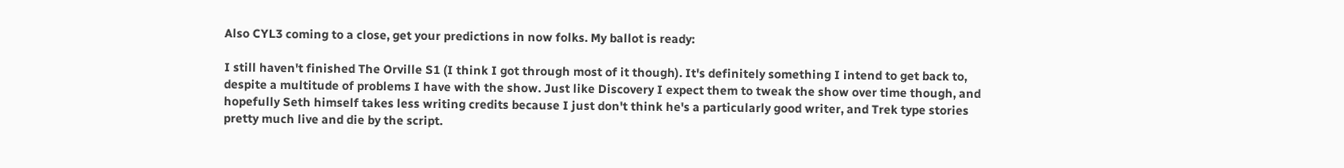Also CYL3 coming to a close, get your predictions in now folks. My ballot is ready:

I still haven't finished The Orville S1 (I think I got through most of it though). It's definitely something I intend to get back to, despite a multitude of problems I have with the show. Just like Discovery I expect them to tweak the show over time though, and hopefully Seth himself takes less writing credits because I just don't think he's a particularly good writer, and Trek type stories pretty much live and die by the script.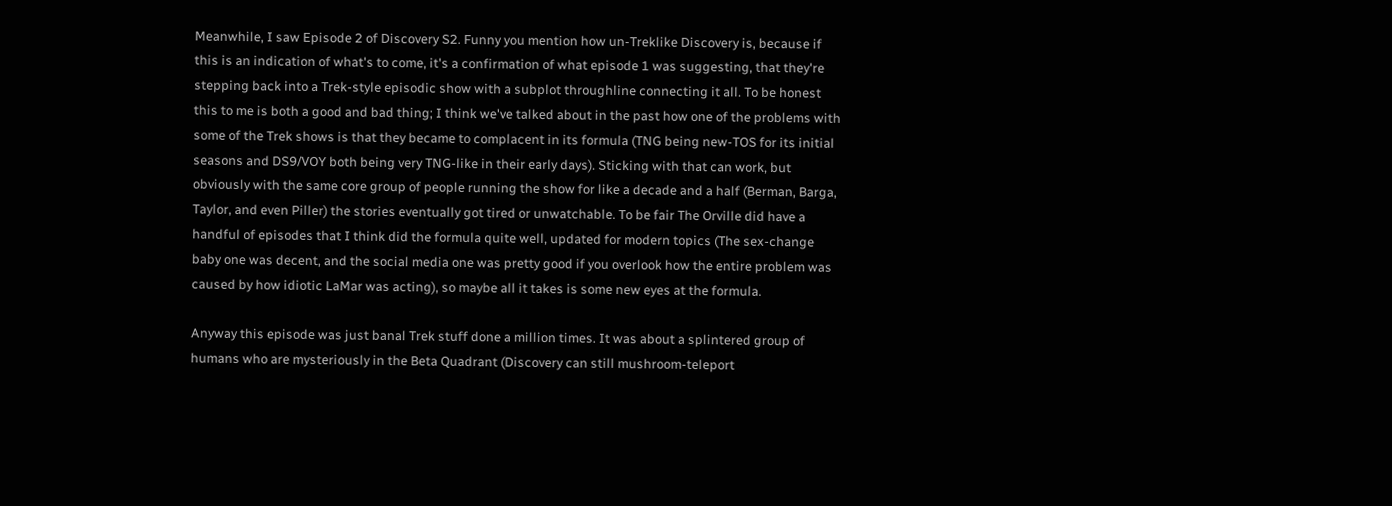Meanwhile, I saw Episode 2 of Discovery S2. Funny you mention how un-Treklike Discovery is, because if this is an indication of what's to come, it's a confirmation of what episode 1 was suggesting, that they're stepping back into a Trek-style episodic show with a subplot throughline connecting it all. To be honest this to me is both a good and bad thing; I think we've talked about in the past how one of the problems with some of the Trek shows is that they became to complacent in its formula (TNG being new-TOS for its initial seasons and DS9/VOY both being very TNG-like in their early days). Sticking with that can work, but obviously with the same core group of people running the show for like a decade and a half (Berman, Barga, Taylor, and even Piller) the stories eventually got tired or unwatchable. To be fair The Orville did have a handful of episodes that I think did the formula quite well, updated for modern topics (The sex-change baby one was decent, and the social media one was pretty good if you overlook how the entire problem was caused by how idiotic LaMar was acting), so maybe all it takes is some new eyes at the formula.

Anyway this episode was just banal Trek stuff done a million times. It was about a splintered group of humans who are mysteriously in the Beta Quadrant (Discovery can still mushroom-teleport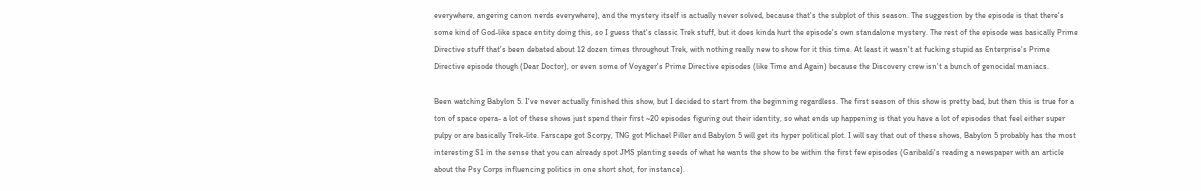everywhere, angering canon nerds everywhere), and the mystery itself is actually never solved, because that's the subplot of this season. The suggestion by the episode is that there's some kind of God-like space entity doing this, so I guess that's classic Trek stuff, but it does kinda hurt the episode's own standalone mystery. The rest of the episode was basically Prime Directive stuff that's been debated about 12 dozen times throughout Trek, with nothing really new to show for it this time. At least it wasn't at fucking stupid as Enterprise's Prime Directive episode though (Dear Doctor), or even some of Voyager's Prime Directive episodes (like Time and Again) because the Discovery crew isn't a bunch of genocidal maniacs.

Been watching Babylon 5. I've never actually finished this show, but I decided to start from the beginning regardless. The first season of this show is pretty bad, but then this is true for a ton of space opera- a lot of these shows just spend their first ~20 episodes figuring out their identity, so what ends up happening is that you have a lot of episodes that feel either super pulpy or are basically Trek-lite. Farscape got Scorpy, TNG got Michael Piller and Babylon 5 will get its hyper political plot. I will say that out of these shows, Babylon 5 probably has the most interesting S1 in the sense that you can already spot JMS planting seeds of what he wants the show to be within the first few episodes (Garibaldi's reading a newspaper with an article about the Psy Corps influencing politics in one short shot, for instance).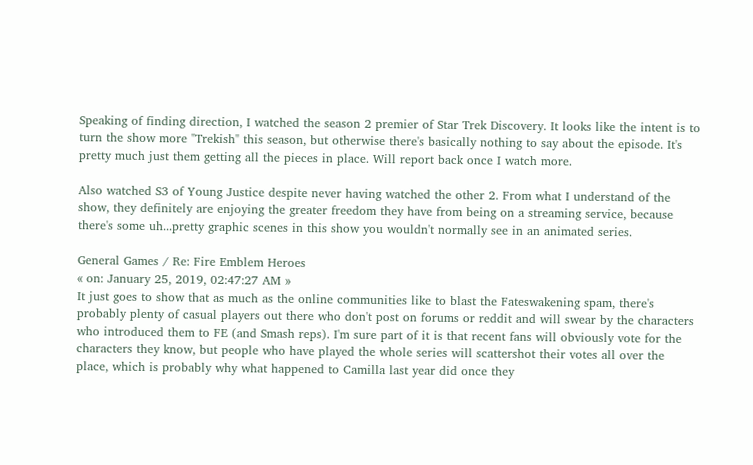Speaking of finding direction, I watched the season 2 premier of Star Trek Discovery. It looks like the intent is to turn the show more "Trekish" this season, but otherwise there's basically nothing to say about the episode. It's pretty much just them getting all the pieces in place. Will report back once I watch more.

Also watched S3 of Young Justice despite never having watched the other 2. From what I understand of the show, they definitely are enjoying the greater freedom they have from being on a streaming service, because there's some uh...pretty graphic scenes in this show you wouldn't normally see in an animated series.

General Games / Re: Fire Emblem Heroes
« on: January 25, 2019, 02:47:27 AM »
It just goes to show that as much as the online communities like to blast the Fateswakening spam, there's probably plenty of casual players out there who don't post on forums or reddit and will swear by the characters who introduced them to FE (and Smash reps). I'm sure part of it is that recent fans will obviously vote for the characters they know, but people who have played the whole series will scattershot their votes all over the place, which is probably why what happened to Camilla last year did once they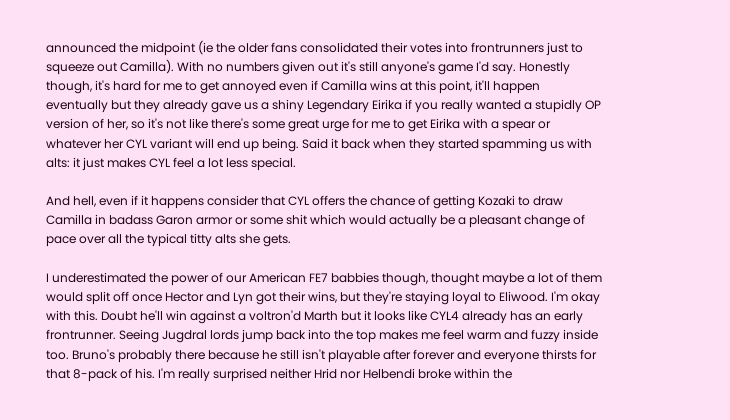announced the midpoint (ie the older fans consolidated their votes into frontrunners just to squeeze out Camilla). With no numbers given out it's still anyone's game I'd say. Honestly though, it's hard for me to get annoyed even if Camilla wins at this point, it'll happen eventually but they already gave us a shiny Legendary Eirika if you really wanted a stupidly OP version of her, so it's not like there's some great urge for me to get Eirika with a spear or whatever her CYL variant will end up being. Said it back when they started spamming us with alts: it just makes CYL feel a lot less special.

And hell, even if it happens consider that CYL offers the chance of getting Kozaki to draw Camilla in badass Garon armor or some shit which would actually be a pleasant change of pace over all the typical titty alts she gets.

I underestimated the power of our American FE7 babbies though, thought maybe a lot of them would split off once Hector and Lyn got their wins, but they're staying loyal to Eliwood. I'm okay with this. Doubt he'll win against a voltron'd Marth but it looks like CYL4 already has an early frontrunner. Seeing Jugdral lords jump back into the top makes me feel warm and fuzzy inside too. Bruno's probably there because he still isn't playable after forever and everyone thirsts for that 8-pack of his. I'm really surprised neither Hrid nor Helbendi broke within the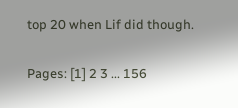top 20 when Lif did though.

Pages: [1] 2 3 ... 156